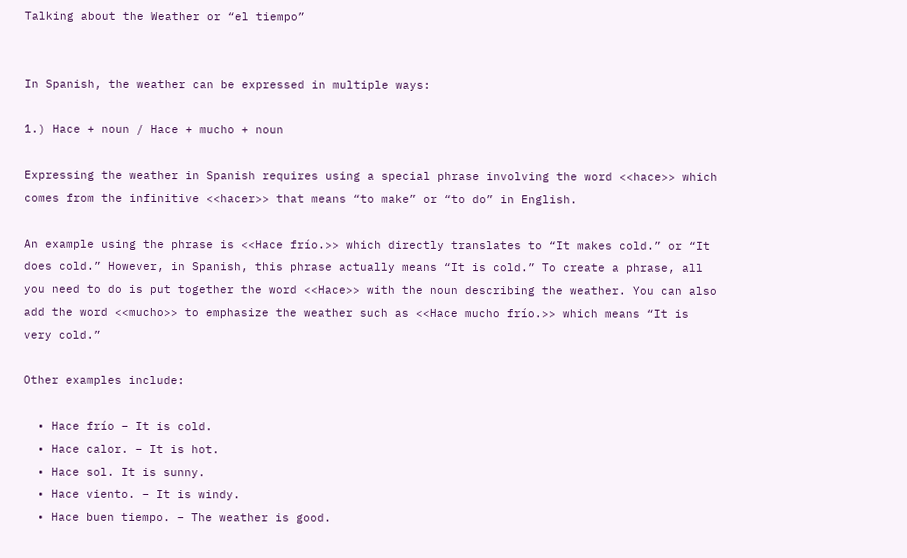Talking about the Weather or “el tiempo”


In Spanish, the weather can be expressed in multiple ways:

1.) Hace + noun / Hace + mucho + noun

Expressing the weather in Spanish requires using a special phrase involving the word <<hace>> which comes from the infinitive <<hacer>> that means “to make” or “to do” in English.

An example using the phrase is <<Hace frío.>> which directly translates to “It makes cold.” or “It does cold.” However, in Spanish, this phrase actually means “It is cold.” To create a phrase, all you need to do is put together the word <<Hace>> with the noun describing the weather. You can also add the word <<mucho>> to emphasize the weather such as <<Hace mucho frío.>> which means “It is very cold.”

Other examples include:

  • Hace frío – It is cold.
  • Hace calor. – It is hot.
  • Hace sol. It is sunny.
  • Hace viento. – It is windy.
  • Hace buen tiempo. – The weather is good.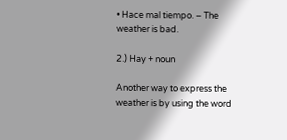• Hace mal tiempo. – The weather is bad.

2.) Hay + noun

Another way to express the weather is by using the word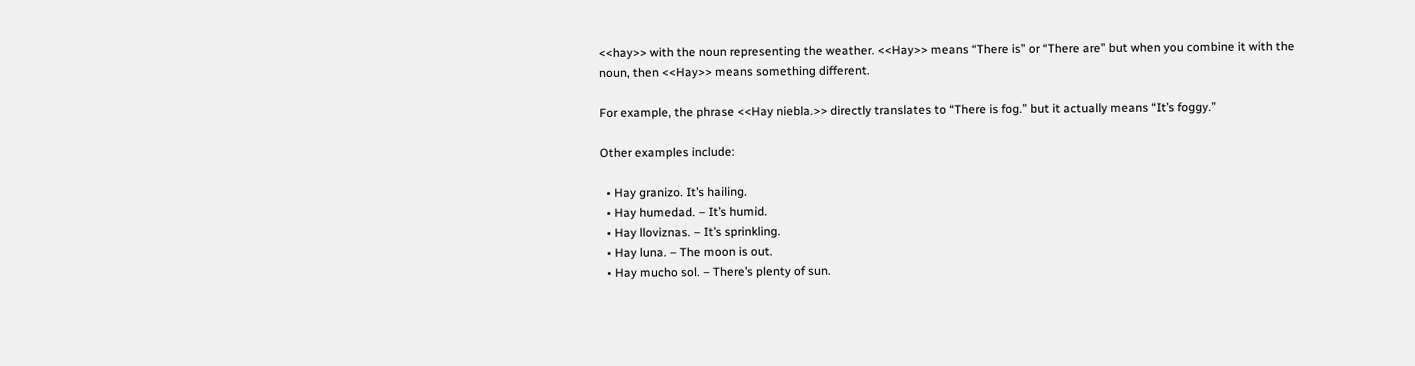<<hay>> with the noun representing the weather. <<Hay>> means “There is” or “There are” but when you combine it with the noun, then <<Hay>> means something different.

For example, the phrase <<Hay niebla.>> directly translates to “There is fog.” but it actually means “It’s foggy.”

Other examples include:

  • Hay granizo. It’s hailing.
  • Hay humedad. – It’s humid.
  • Hay lloviznas. – It’s sprinkling.
  • Hay luna. – The moon is out.
  • Hay mucho sol. – There’s plenty of sun.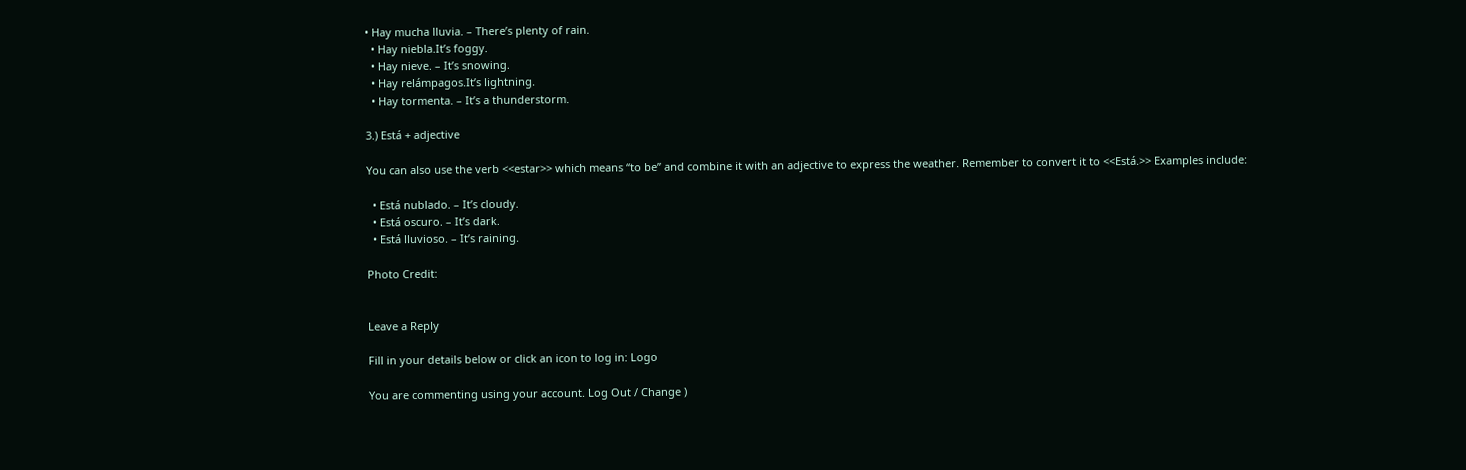• Hay mucha lluvia. – There’s plenty of rain.
  • Hay niebla.It’s foggy.
  • Hay nieve. – It’s snowing.
  • Hay relámpagos.It’s lightning.
  • Hay tormenta. – It’s a thunderstorm.

3.) Está + adjective

You can also use the verb <<estar>> which means “to be” and combine it with an adjective to express the weather. Remember to convert it to <<Está.>> Examples include:

  • Está nublado. – It’s cloudy.
  • Está oscuro. – It’s dark.
  • Está lluvioso. – It’s raining.

Photo Credit:


Leave a Reply

Fill in your details below or click an icon to log in: Logo

You are commenting using your account. Log Out / Change )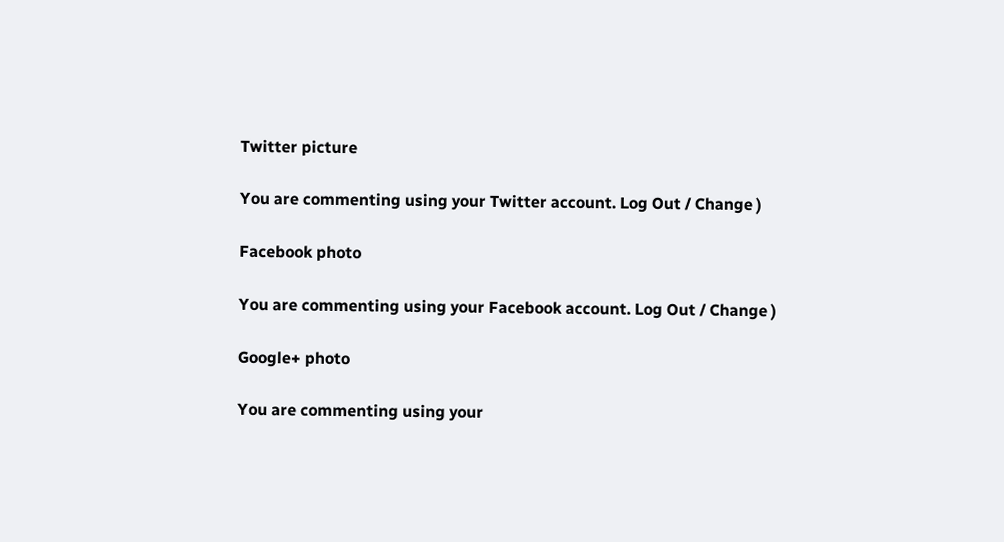Twitter picture

You are commenting using your Twitter account. Log Out / Change )

Facebook photo

You are commenting using your Facebook account. Log Out / Change )

Google+ photo

You are commenting using your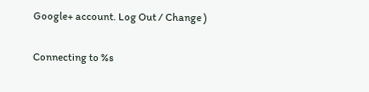Google+ account. Log Out / Change )

Connecting to %s